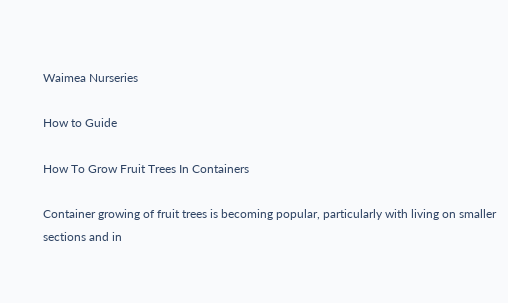Waimea Nurseries

How to Guide

How To Grow Fruit Trees In Containers

Container growing of fruit trees is becoming popular, particularly with living on smaller sections and in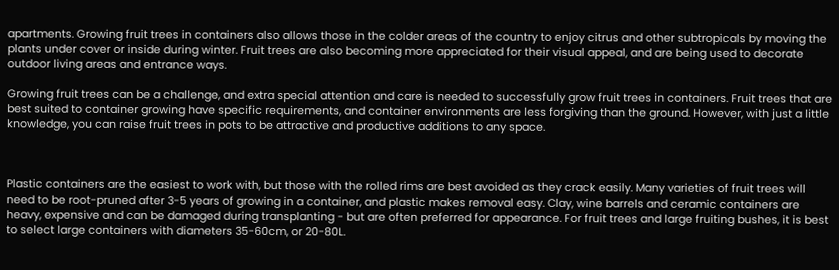apartments. Growing fruit trees in containers also allows those in the colder areas of the country to enjoy citrus and other subtropicals by moving the plants under cover or inside during winter. Fruit trees are also becoming more appreciated for their visual appeal, and are being used to decorate outdoor living areas and entrance ways.

Growing fruit trees can be a challenge, and extra special attention and care is needed to successfully grow fruit trees in containers. Fruit trees that are best suited to container growing have specific requirements, and container environments are less forgiving than the ground. However, with just a little knowledge, you can raise fruit trees in pots to be attractive and productive additions to any space.



Plastic containers are the easiest to work with, but those with the rolled rims are best avoided as they crack easily. Many varieties of fruit trees will need to be root-pruned after 3-5 years of growing in a container, and plastic makes removal easy. Clay, wine barrels and ceramic containers are heavy, expensive and can be damaged during transplanting - but are often preferred for appearance. For fruit trees and large fruiting bushes, it is best to select large containers with diameters 35-60cm, or 20-80L.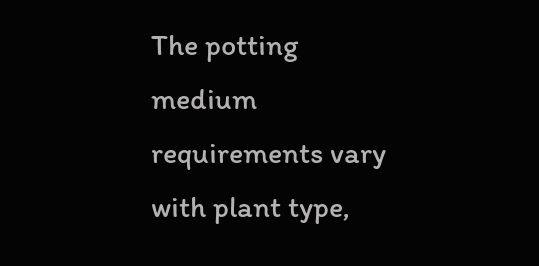The potting medium requirements vary with plant type,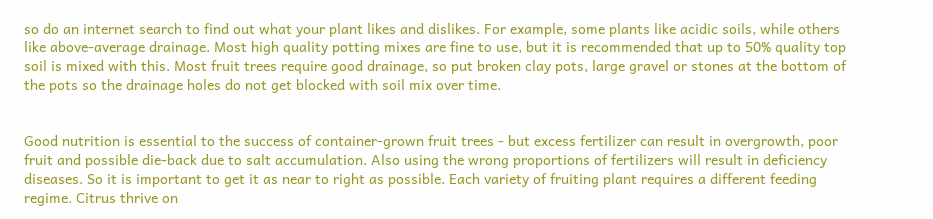so do an internet search to find out what your plant likes and dislikes. For example, some plants like acidic soils, while others like above-average drainage. Most high quality potting mixes are fine to use, but it is recommended that up to 50% quality top soil is mixed with this. Most fruit trees require good drainage, so put broken clay pots, large gravel or stones at the bottom of the pots so the drainage holes do not get blocked with soil mix over time.


Good nutrition is essential to the success of container-grown fruit trees - but excess fertilizer can result in overgrowth, poor fruit and possible die-back due to salt accumulation. Also using the wrong proportions of fertilizers will result in deficiency diseases. So it is important to get it as near to right as possible. Each variety of fruiting plant requires a different feeding regime. Citrus thrive on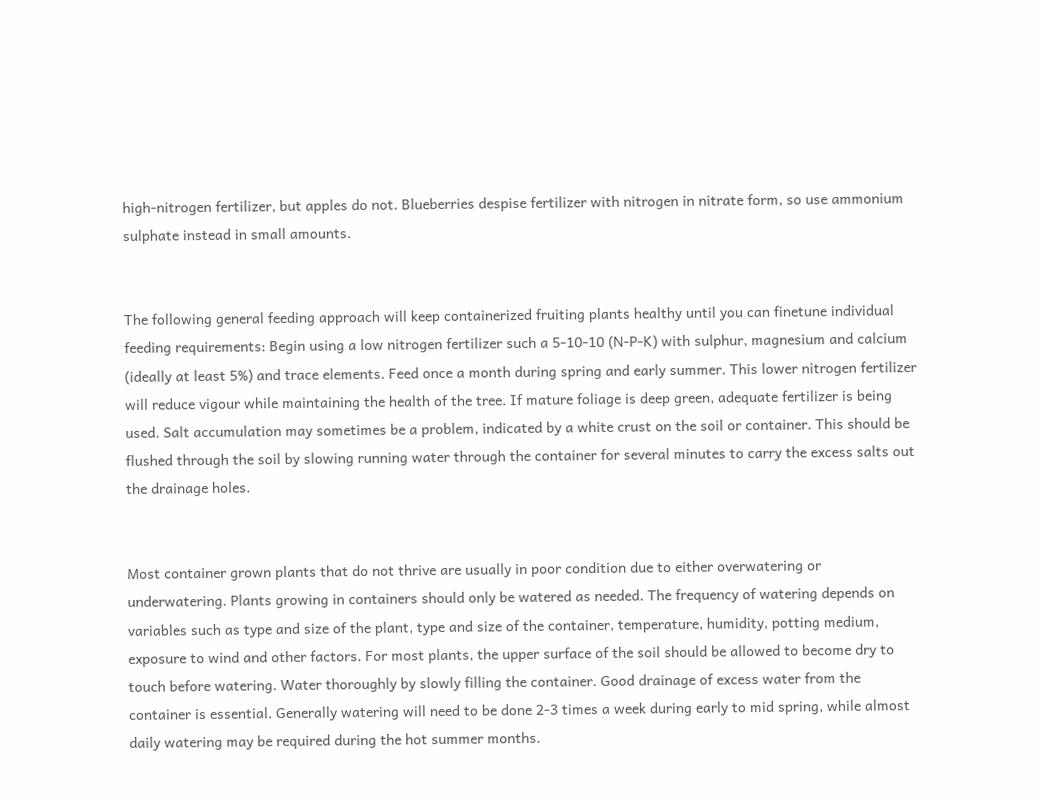high-nitrogen fertilizer, but apples do not. Blueberries despise fertilizer with nitrogen in nitrate form, so use ammonium sulphate instead in small amounts.


The following general feeding approach will keep containerized fruiting plants healthy until you can finetune individual feeding requirements: Begin using a low nitrogen fertilizer such a 5-10-10 (N-P-K) with sulphur, magnesium and calcium (ideally at least 5%) and trace elements. Feed once a month during spring and early summer. This lower nitrogen fertilizer will reduce vigour while maintaining the health of the tree. If mature foliage is deep green, adequate fertilizer is being used. Salt accumulation may sometimes be a problem, indicated by a white crust on the soil or container. This should be flushed through the soil by slowing running water through the container for several minutes to carry the excess salts out the drainage holes.


Most container grown plants that do not thrive are usually in poor condition due to either overwatering or underwatering. Plants growing in containers should only be watered as needed. The frequency of watering depends on variables such as type and size of the plant, type and size of the container, temperature, humidity, potting medium, exposure to wind and other factors. For most plants, the upper surface of the soil should be allowed to become dry to touch before watering. Water thoroughly by slowly filling the container. Good drainage of excess water from the container is essential. Generally watering will need to be done 2-3 times a week during early to mid spring, while almost daily watering may be required during the hot summer months.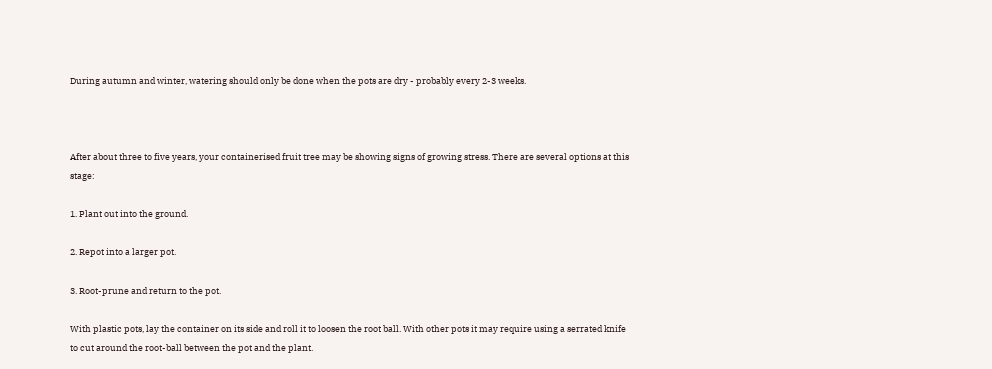During autumn and winter, watering should only be done when the pots are dry - probably every 2-3 weeks.



After about three to five years, your containerised fruit tree may be showing signs of growing stress. There are several options at this stage:

1. Plant out into the ground.

2. Repot into a larger pot.

3. Root-prune and return to the pot.

With plastic pots, lay the container on its side and roll it to loosen the root ball. With other pots it may require using a serrated knife to cut around the root-ball between the pot and the plant.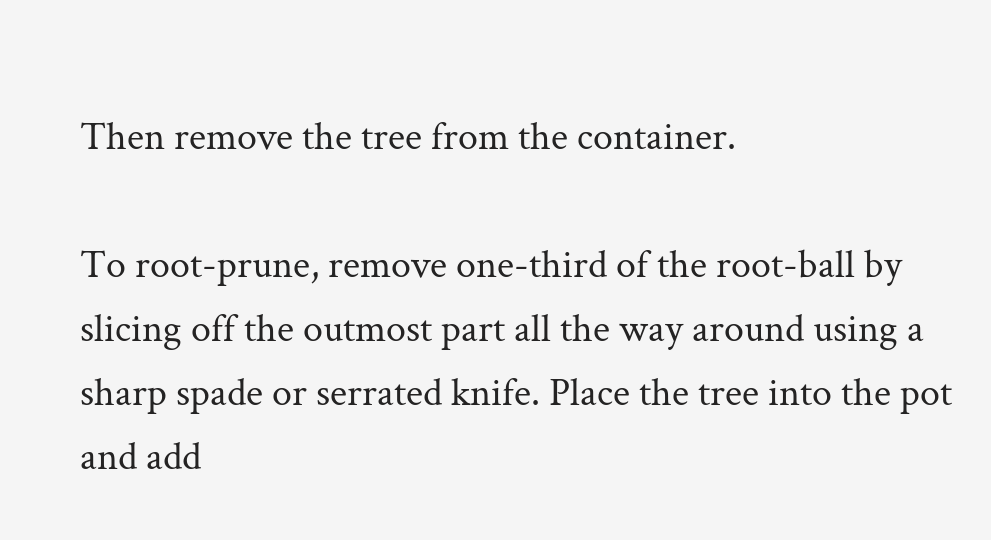Then remove the tree from the container.

To root-prune, remove one-third of the root-ball by slicing off the outmost part all the way around using a sharp spade or serrated knife. Place the tree into the pot and add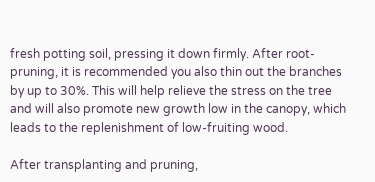fresh potting soil, pressing it down firmly. After root-pruning, it is recommended you also thin out the branches by up to 30%. This will help relieve the stress on the tree and will also promote new growth low in the canopy, which leads to the replenishment of low-fruiting wood.

After transplanting and pruning,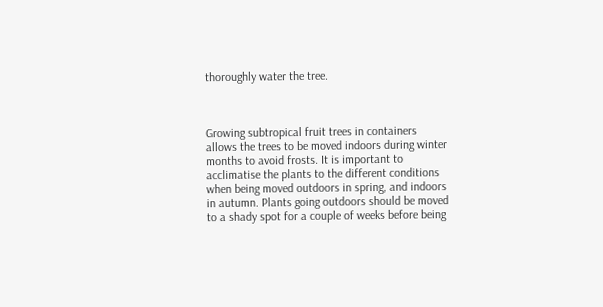thoroughly water the tree.



Growing subtropical fruit trees in containers allows the trees to be moved indoors during winter months to avoid frosts. It is important to acclimatise the plants to the different conditions when being moved outdoors in spring, and indoors in autumn. Plants going outdoors should be moved to a shady spot for a couple of weeks before being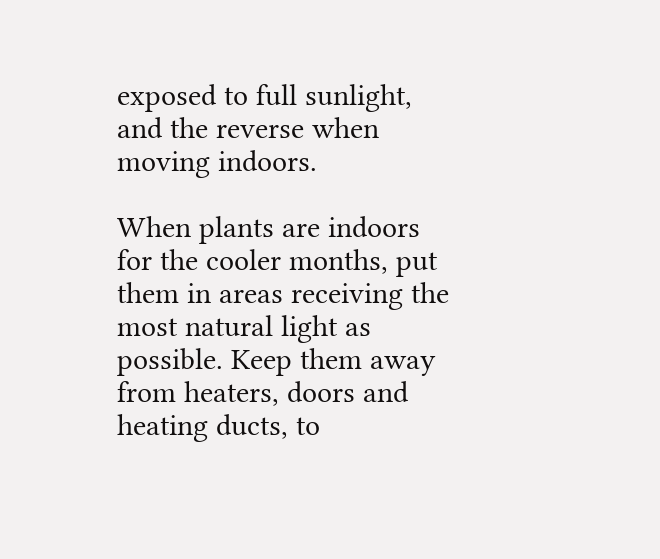exposed to full sunlight, and the reverse when moving indoors.

When plants are indoors for the cooler months, put them in areas receiving the most natural light as possible. Keep them away from heaters, doors and heating ducts, to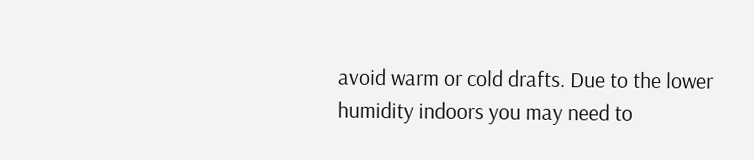avoid warm or cold drafts. Due to the lower humidity indoors you may need to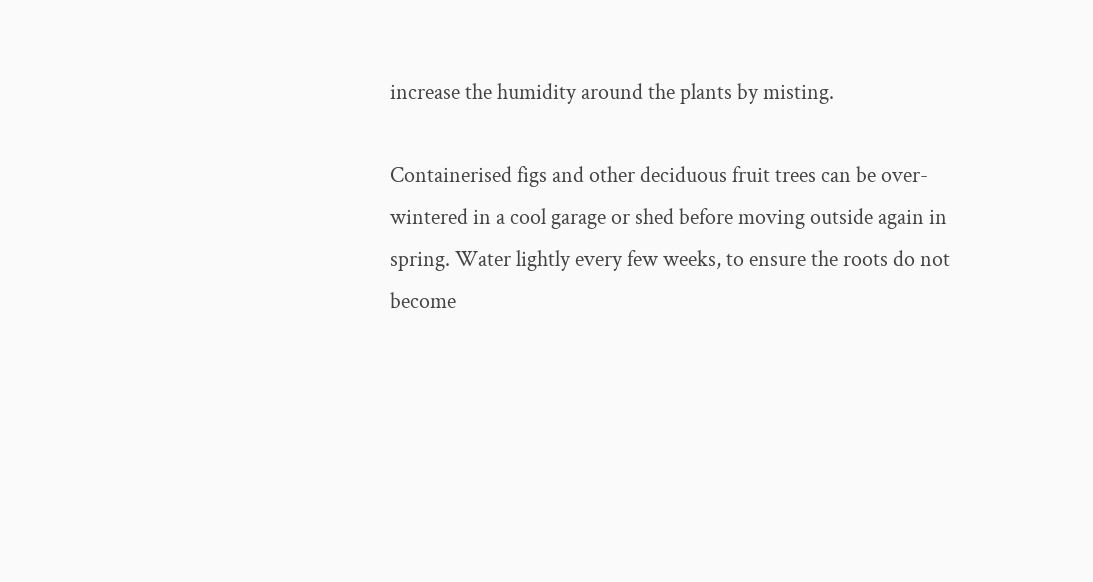increase the humidity around the plants by misting.

Containerised figs and other deciduous fruit trees can be over-wintered in a cool garage or shed before moving outside again in spring. Water lightly every few weeks, to ensure the roots do not become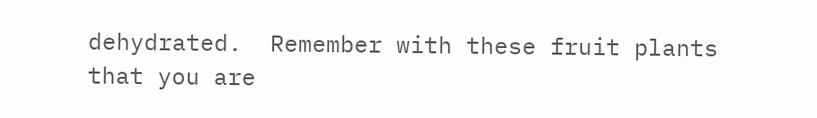dehydrated.  Remember with these fruit plants that you are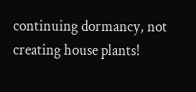continuing dormancy, not creating house plants!